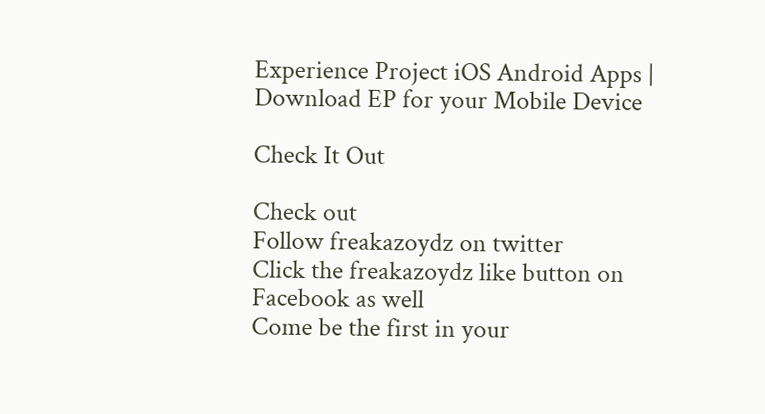Experience Project iOS Android Apps | Download EP for your Mobile Device

Check It Out

Check out
Follow freakazoydz on twitter
Click the freakazoydz like button on Facebook as well
Come be the first in your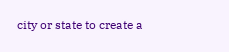city or state to create a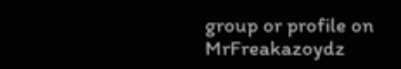group or profile on
MrFreakazoydz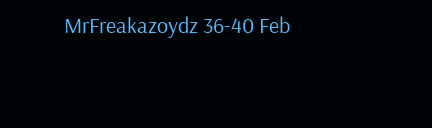MrFreakazoydz 36-40 Feb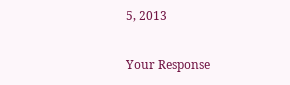5, 2013

Your Response